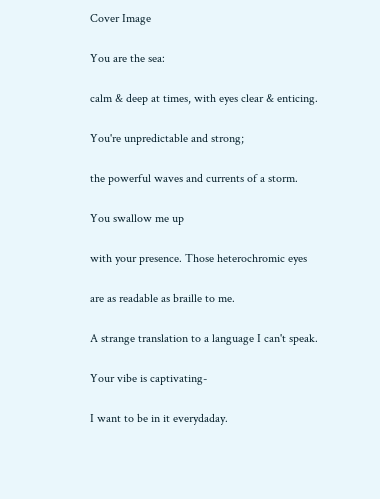Cover Image

You are the sea:

calm & deep at times, with eyes clear & enticing.

You're unpredictable and strong;

the powerful waves and currents of a storm.

You swallow me up

with your presence. Those heterochromic eyes

are as readable as braille to me.

A strange translation to a language I can't speak.

Your vibe is captivating-

I want to be in it everydaday.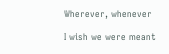Wherever, whenever

I wish we were meant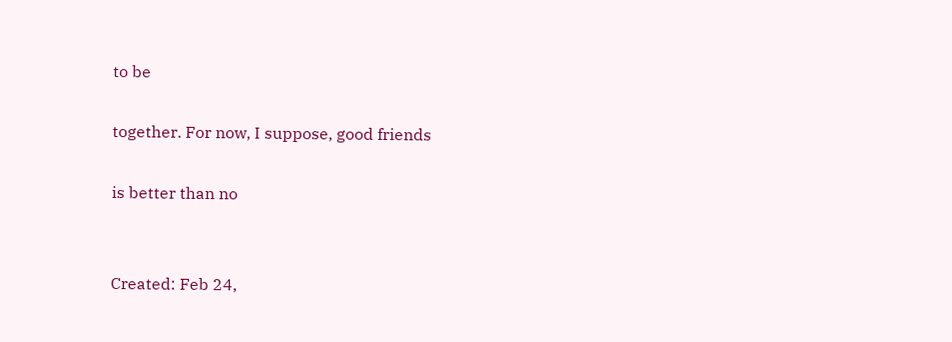to be

together. For now, I suppose, good friends

is better than no


Created: Feb 24,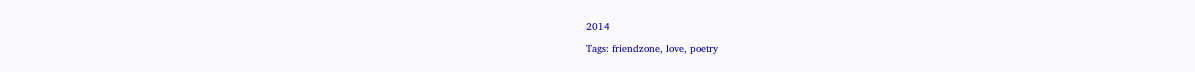2014

Tags: friendzone, love, poetry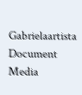Gabrielaartista Document Media